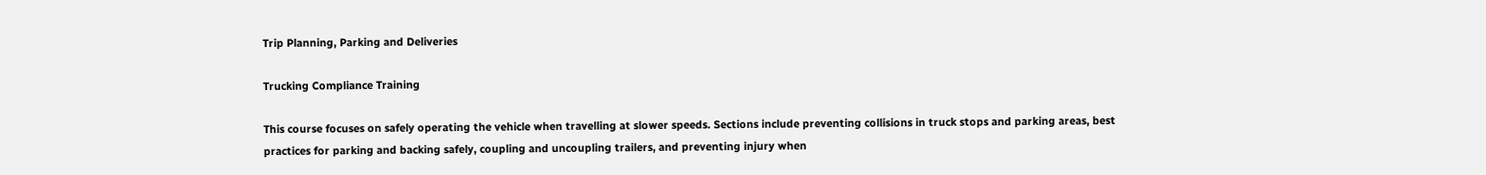Trip Planning, Parking and Deliveries

Trucking Compliance Training

This course focuses on safely operating the vehicle when travelling at slower speeds. Sections include preventing collisions in truck stops and parking areas, best practices for parking and backing safely, coupling and uncoupling trailers, and preventing injury when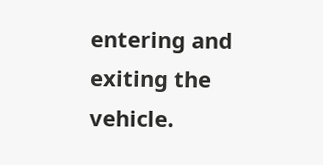entering and exiting the vehicle.